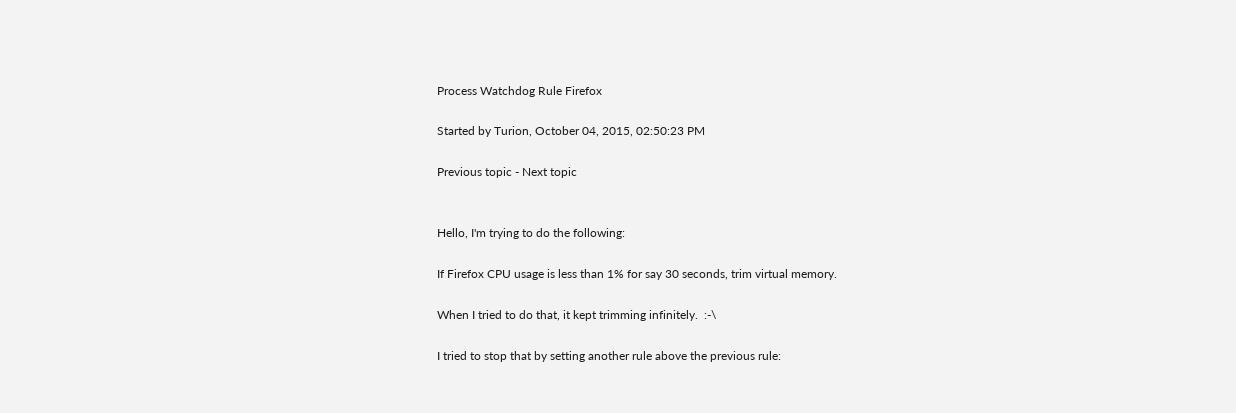Process Watchdog Rule Firefox

Started by Turion, October 04, 2015, 02:50:23 PM

Previous topic - Next topic


Hello, I'm trying to do the following:

If Firefox CPU usage is less than 1% for say 30 seconds, trim virtual memory.

When I tried to do that, it kept trimming infinitely.  :-\

I tried to stop that by setting another rule above the previous rule: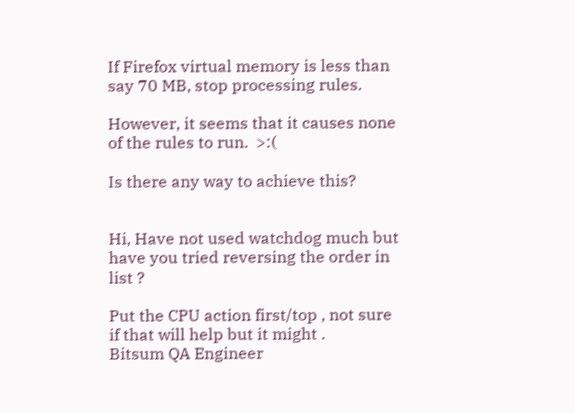If Firefox virtual memory is less than say 70 MB, stop processing rules.

However, it seems that it causes none of the rules to run.  >:(

Is there any way to achieve this?


Hi, Have not used watchdog much but have you tried reversing the order in list ?

Put the CPU action first/top , not sure if that will help but it might .
Bitsum QA Engineer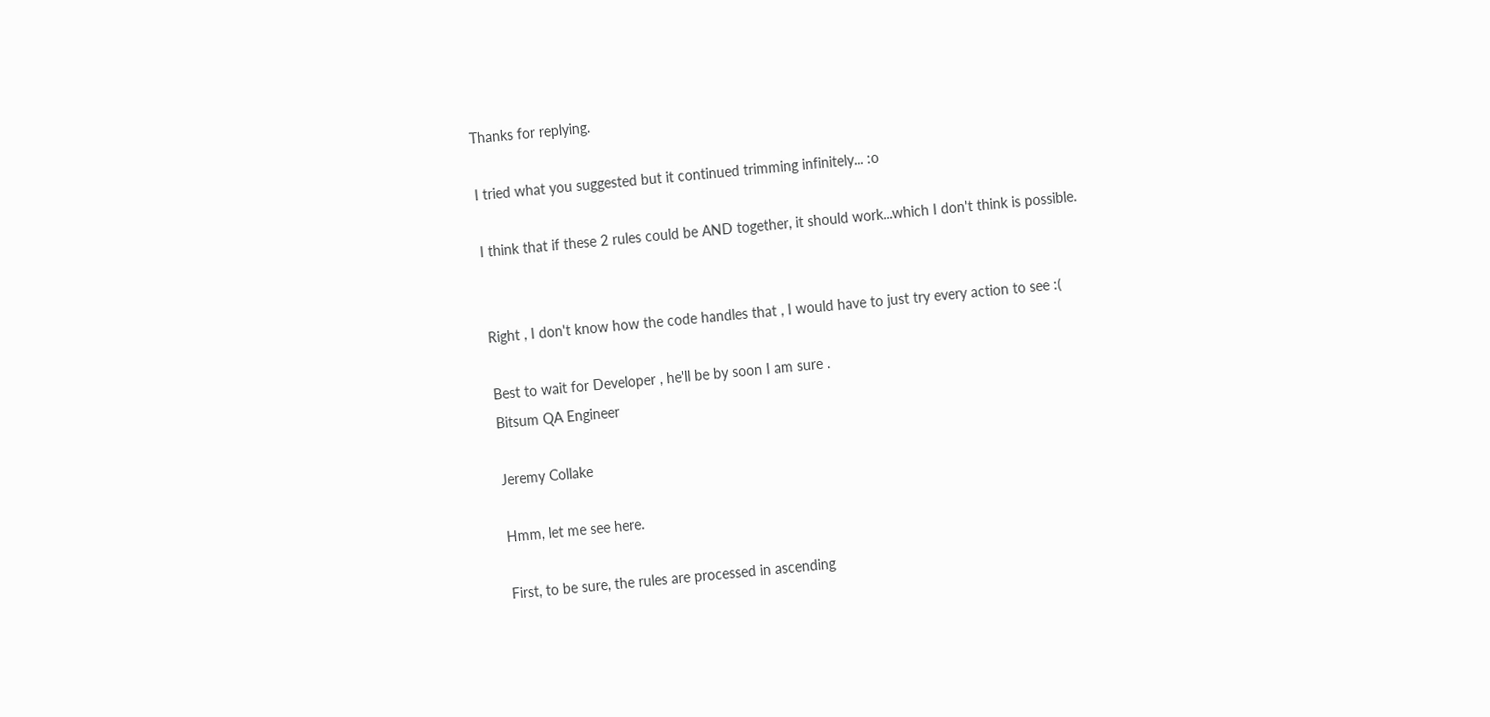Thanks for replying.

I tried what you suggested but it continued trimming infinitely... :o

I think that if these 2 rules could be AND together, it should work...which I don't think is possible.


Right , I don't know how the code handles that , I would have to just try every action to see :(

Best to wait for Developer , he'll be by soon I am sure .
Bitsum QA Engineer

Jeremy Collake

Hmm, let me see here.

First, to be sure, the rules are processed in ascending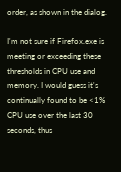order, as shown in the dialog.

I'm not sure if Firefox.exe is meeting or exceeding these thresholds in CPU use and memory. I would guess it's continually found to be <1% CPU use over the last 30 seconds, thus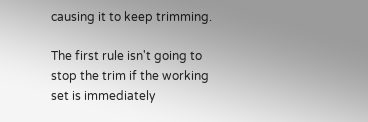causing it to keep trimming.

The first rule isn't going to stop the trim if the working set is immediately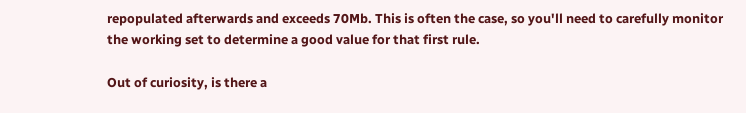repopulated afterwards and exceeds 70Mb. This is often the case, so you'll need to carefully monitor the working set to determine a good value for that first rule.

Out of curiosity, is there a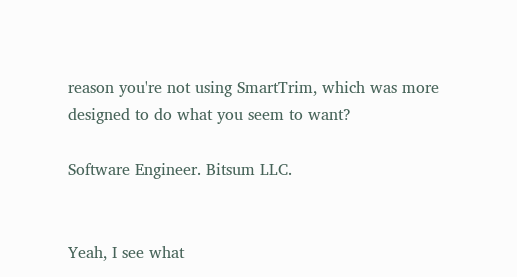reason you're not using SmartTrim, which was more designed to do what you seem to want?

Software Engineer. Bitsum LLC.


Yeah, I see what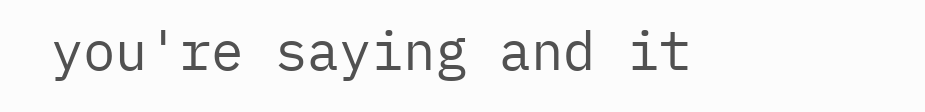you're saying and it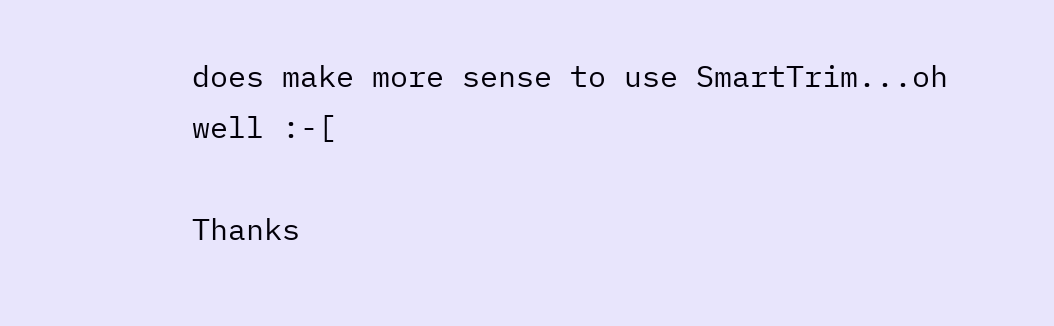does make more sense to use SmartTrim...oh well :-[

Thanks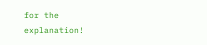for the explanation!